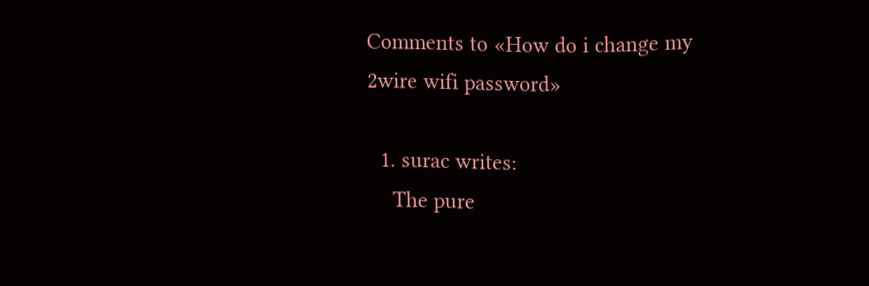Comments to «How do i change my 2wire wifi password»

  1. surac writes:
    The pure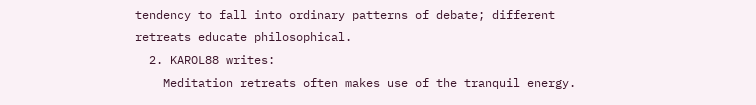tendency to fall into ordinary patterns of debate; different retreats educate philosophical.
  2. KAROL88 writes:
    Meditation retreats often makes use of the tranquil energy.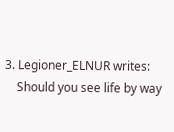3. Legioner_ELNUR writes:
    Should you see life by way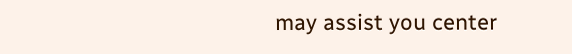may assist you center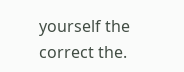yourself the correct the.